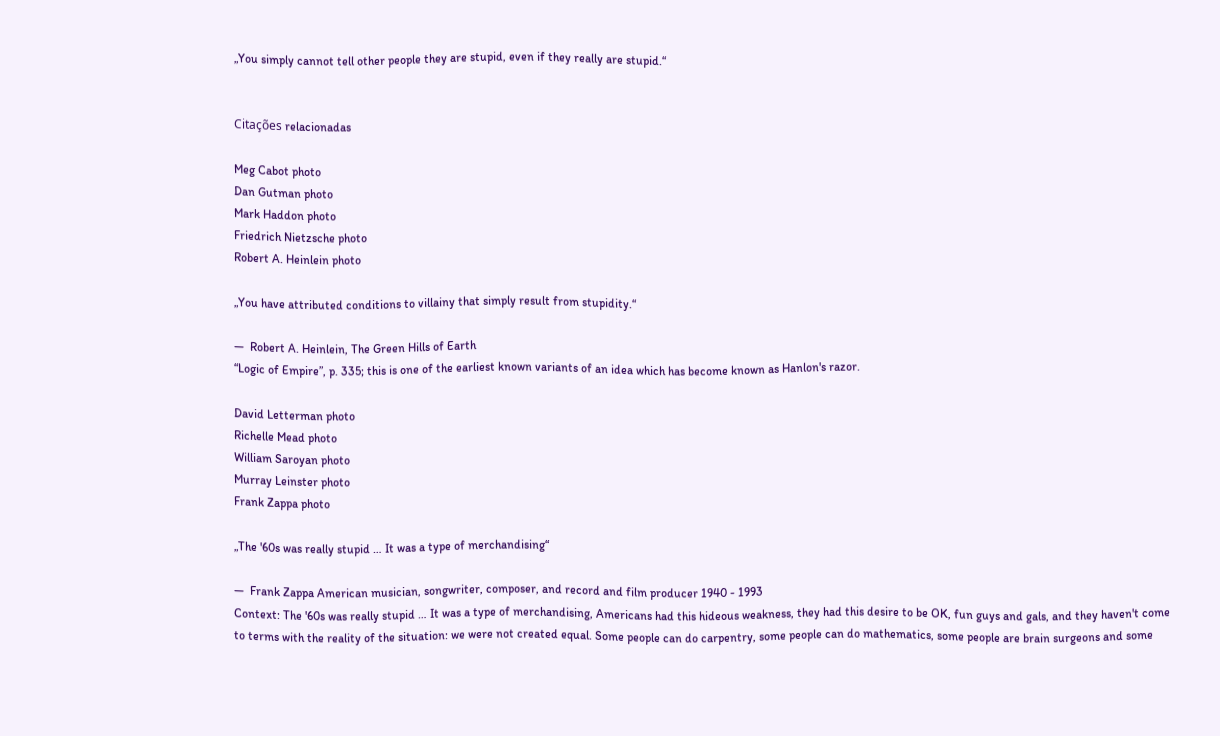„You simply cannot tell other people they are stupid, even if they really are stupid.“


Citações relacionadas

Meg Cabot photo
Dan Gutman photo
Mark Haddon photo
Friedrich Nietzsche photo
Robert A. Heinlein photo

„You have attributed conditions to villainy that simply result from stupidity.“

—  Robert A. Heinlein, The Green Hills of Earth
“Logic of Empire”, p. 335; this is one of the earliest known variants of an idea which has become known as Hanlon's razor.

David Letterman photo
Richelle Mead photo
William Saroyan photo
Murray Leinster photo
Frank Zappa photo

„The '60s was really stupid … It was a type of merchandising“

—  Frank Zappa American musician, songwriter, composer, and record and film producer 1940 - 1993
Context: The '60s was really stupid … It was a type of merchandising, Americans had this hideous weakness, they had this desire to be OK, fun guys and gals, and they haven't come to terms with the reality of the situation: we were not created equal. Some people can do carpentry, some people can do mathematics, some people are brain surgeons and some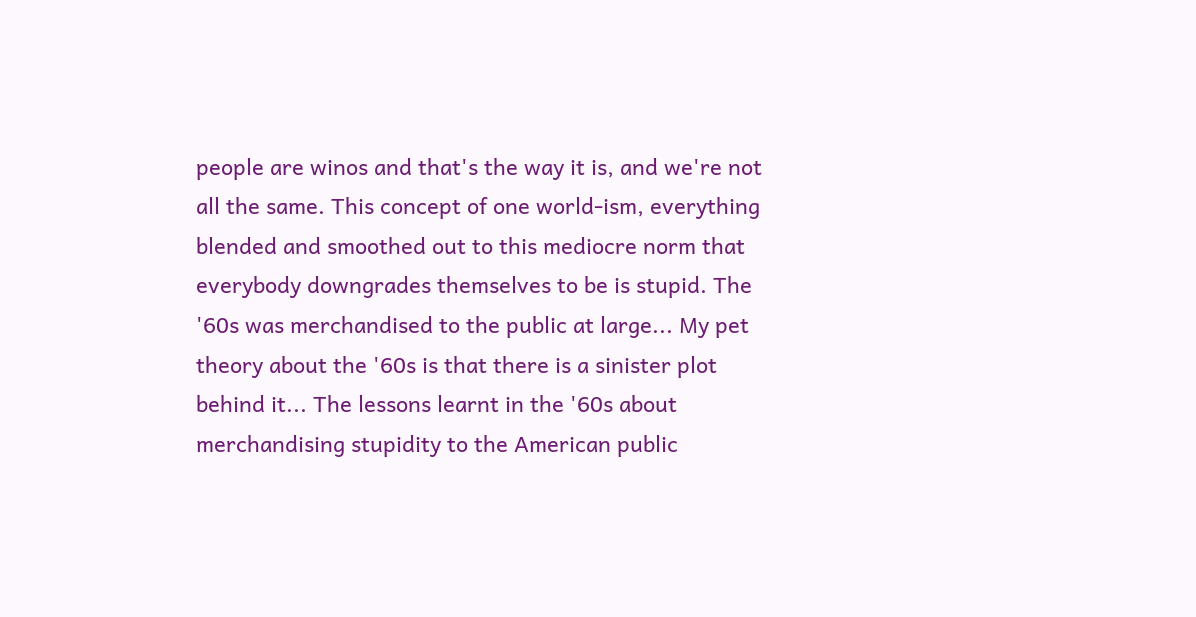people are winos and that's the way it is, and we're not all the same. This concept of one world-ism, everything blended and smoothed out to this mediocre norm that everybody downgrades themselves to be is stupid. The '60s was merchandised to the public at large... My pet theory about the '60s is that there is a sinister plot behind it... The lessons learnt in the '60s about merchandising stupidity to the American public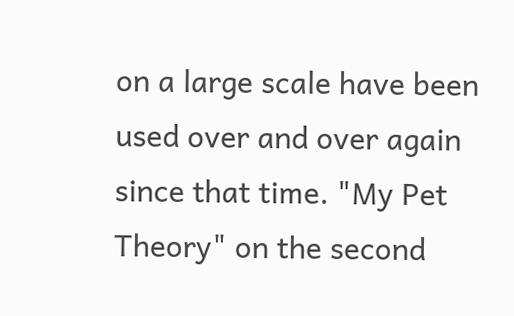on a large scale have been used over and over again since that time. "My Pet Theory" on the second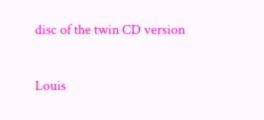disc of the twin CD version

Louis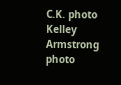C.K. photo
Kelley Armstrong photo